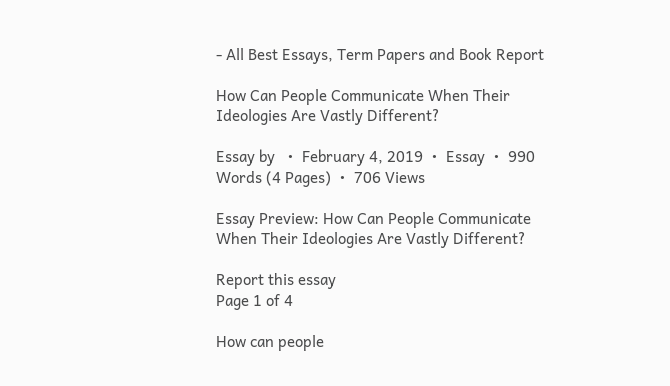- All Best Essays, Term Papers and Book Report

How Can People Communicate When Their Ideologies Are Vastly Different?

Essay by   •  February 4, 2019  •  Essay  •  990 Words (4 Pages)  •  706 Views

Essay Preview: How Can People Communicate When Their Ideologies Are Vastly Different?

Report this essay
Page 1 of 4

How can people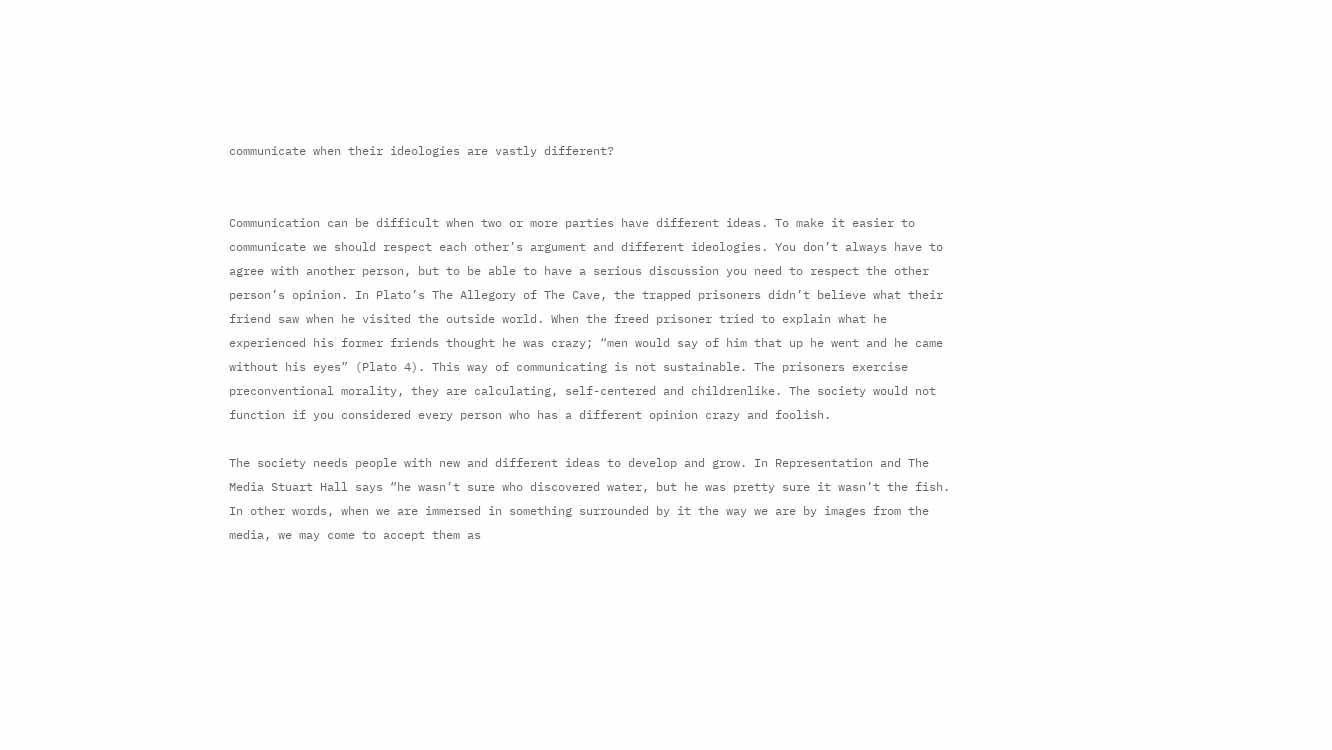communicate when their ideologies are vastly different?


Communication can be difficult when two or more parties have different ideas. To make it easier to communicate we should respect each other’s argument and different ideologies. You don’t always have to agree with another person, but to be able to have a serious discussion you need to respect the other person’s opinion. In Plato’s The Allegory of The Cave, the trapped prisoners didn’t believe what their friend saw when he visited the outside world. When the freed prisoner tried to explain what he experienced his former friends thought he was crazy; “men would say of him that up he went and he came without his eyes” (Plato 4). This way of communicating is not sustainable. The prisoners exercise preconventional morality, they are calculating, self-centered and childrenlike. The society would not function if you considered every person who has a different opinion crazy and foolish.

The society needs people with new and different ideas to develop and grow. In Representation and The Media Stuart Hall says “he wasn’t sure who discovered water, but he was pretty sure it wasn’t the fish. In other words, when we are immersed in something surrounded by it the way we are by images from the media, we may come to accept them as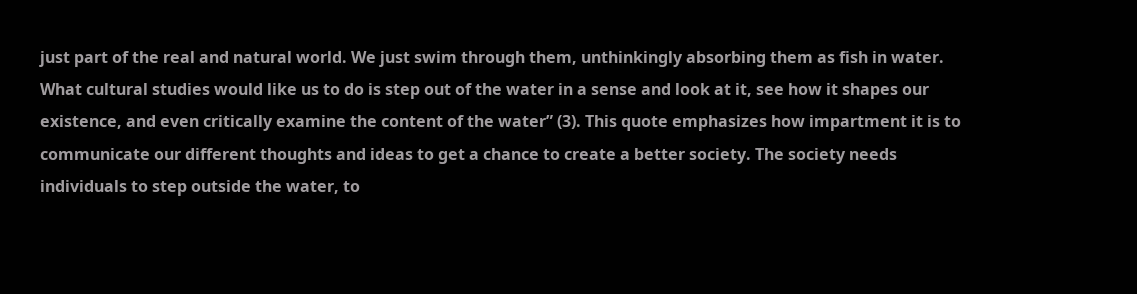just part of the real and natural world. We just swim through them, unthinkingly absorbing them as fish in water. What cultural studies would like us to do is step out of the water in a sense and look at it, see how it shapes our existence, and even critically examine the content of the water” (3). This quote emphasizes how impartment it is to communicate our different thoughts and ideas to get a chance to create a better society. The society needs individuals to step outside the water, to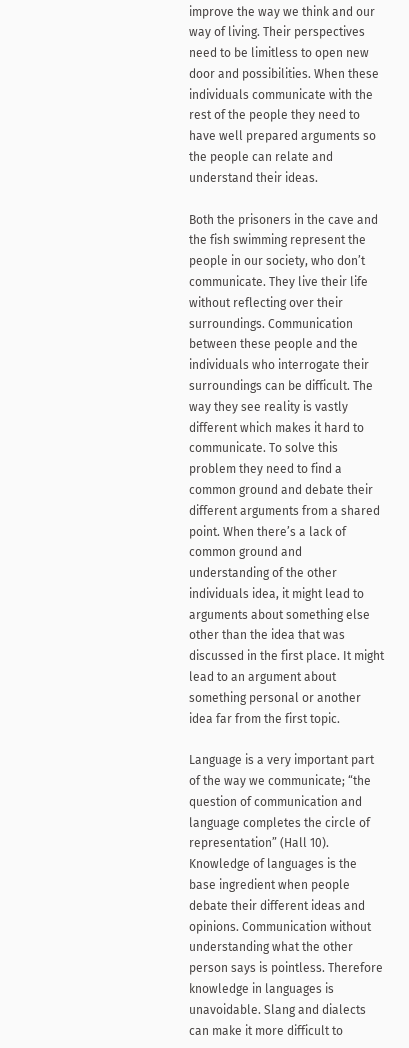improve the way we think and our way of living. Their perspectives need to be limitless to open new door and possibilities. When these individuals communicate with the rest of the people they need to have well prepared arguments so the people can relate and understand their ideas.

Both the prisoners in the cave and the fish swimming represent the people in our society, who don’t communicate. They live their life without reflecting over their surroundings. Communication between these people and the individuals who interrogate their surroundings can be difficult. The way they see reality is vastly different which makes it hard to communicate. To solve this problem they need to find a common ground and debate their different arguments from a shared point. When there’s a lack of common ground and understanding of the other individuals idea, it might lead to arguments about something else other than the idea that was discussed in the first place. It might lead to an argument about something personal or another idea far from the first topic.

Language is a very important part of the way we communicate; “the question of communication and language completes the circle of representation” (Hall 10). Knowledge of languages is the base ingredient when people debate their different ideas and opinions. Communication without understanding what the other person says is pointless. Therefore knowledge in languages is unavoidable. Slang and dialects can make it more difficult to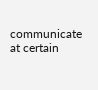communicate at certain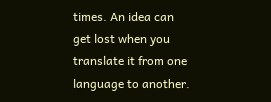times. An idea can get lost when you translate it from one language to another.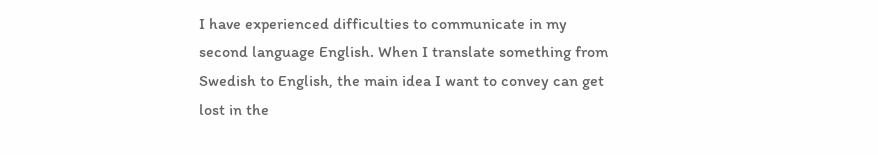I have experienced difficulties to communicate in my second language English. When I translate something from Swedish to English, the main idea I want to convey can get lost in the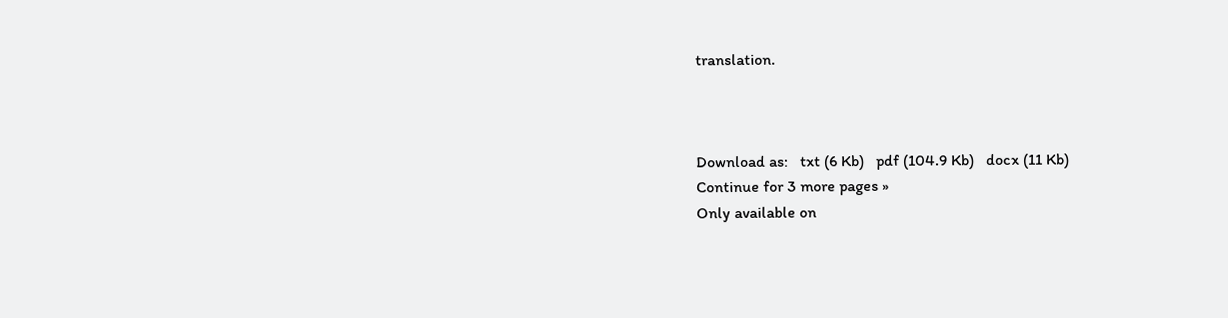translation.



Download as:   txt (6 Kb)   pdf (104.9 Kb)   docx (11 Kb)
Continue for 3 more pages »
Only available on